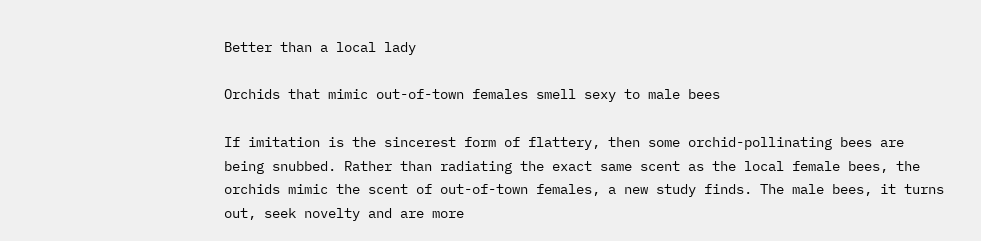Better than a local lady

Orchids that mimic out-of-town females smell sexy to male bees

If imitation is the sincerest form of flattery, then some orchid-pollinating bees are being snubbed. Rather than radiating the exact same scent as the local female bees, the orchids mimic the scent of out-of-town females, a new study finds. The male bees, it turns out, seek novelty and are more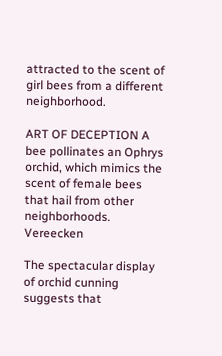attracted to the scent of girl bees from a different neighborhood.

ART OF DECEPTION A bee pollinates an Ophrys orchid, which mimics the scent of female bees that hail from other neighborhoods. Vereecken

The spectacular display of orchid cunning suggests that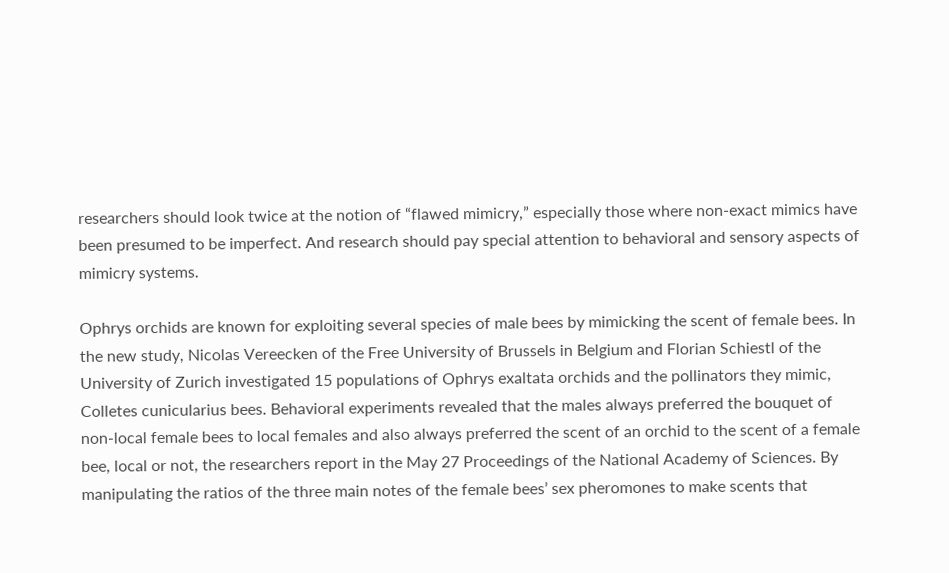researchers should look twice at the notion of “flawed mimicry,” especially those where non-exact mimics have been presumed to be imperfect. And research should pay special attention to behavioral and sensory aspects of mimicry systems.

Ophrys orchids are known for exploiting several species of male bees by mimicking the scent of female bees. In the new study, Nicolas Vereecken of the Free University of Brussels in Belgium and Florian Schiestl of the University of Zurich investigated 15 populations of Ophrys exaltata orchids and the pollinators they mimic, Colletes cunicularius bees. Behavioral experiments revealed that the males always preferred the bouquet of non-local female bees to local females and also always preferred the scent of an orchid to the scent of a female bee, local or not, the researchers report in the May 27 Proceedings of the National Academy of Sciences. By manipulating the ratios of the three main notes of the female bees’ sex pheromones to make scents that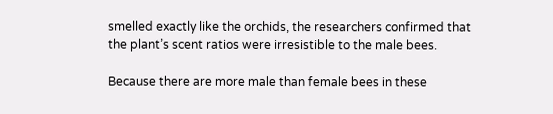smelled exactly like the orchids, the researchers confirmed that the plant’s scent ratios were irresistible to the male bees.

Because there are more male than female bees in these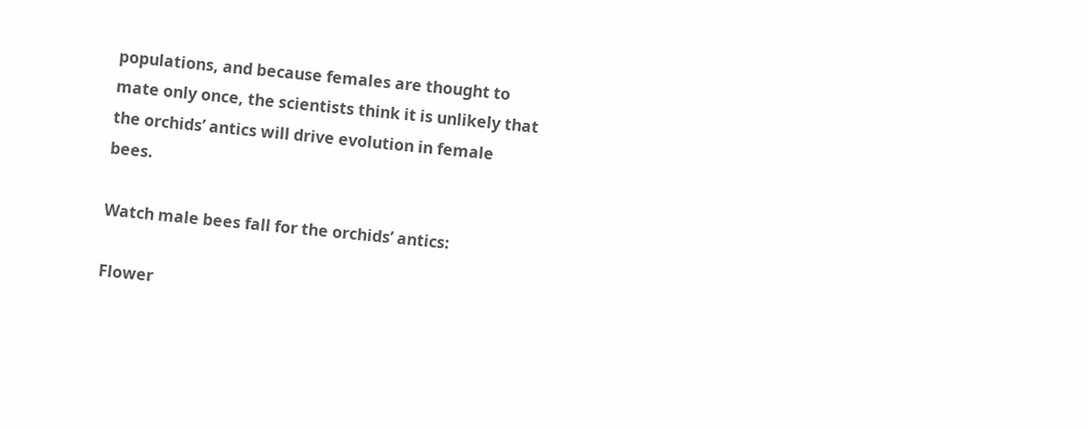populations, and because females are thought to mate only once, the scientists think it is unlikely that the orchids’ antics will drive evolution in female bees.

Watch male bees fall for the orchids’ antics:

Flower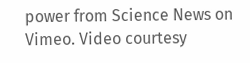power from Science News on Vimeo. Video courtesy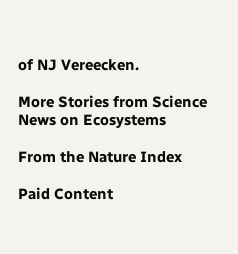of NJ Vereecken.

More Stories from Science News on Ecosystems

From the Nature Index

Paid Content